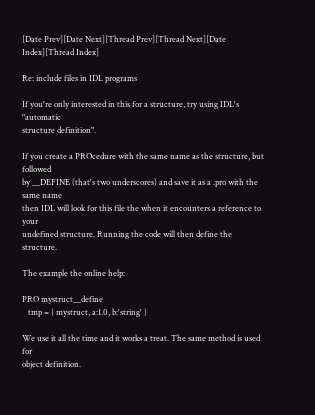[Date Prev][Date Next][Thread Prev][Thread Next][Date Index][Thread Index]

Re: include files in IDL programs

If you're only interested in this for a structure, try using IDL's "automatic
structure definition".

If you create a PROcedure with the same name as the structure, but followed
by __DEFINE (that's two underscores) and save it as a .pro with the same name
then IDL will look for this file the when it encounters a reference to your
undefined structure. Running the code will then define the structure.

The example the online help:

PRO mystruct__define
   tmp = { mystruct, a:1.0, b:'string' }

We use it all the time and it works a treat. The same method is used for
object definition.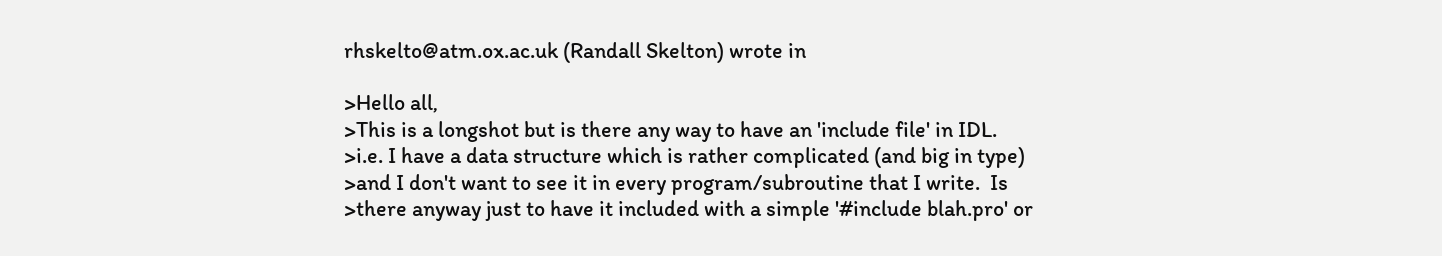rhskelto@atm.ox.ac.uk (Randall Skelton) wrote in

>Hello all,
>This is a longshot but is there any way to have an 'include file' in IDL.
>i.e. I have a data structure which is rather complicated (and big in type)
>and I don't want to see it in every program/subroutine that I write.  Is
>there anyway just to have it included with a simple '#include blah.pro' or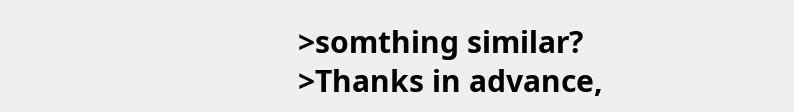>somthing similar?
>Thanks in advance,